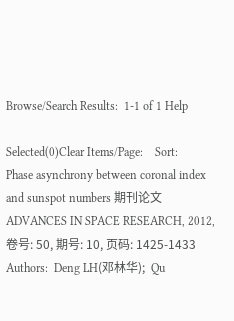Browse/Search Results:  1-1 of 1 Help

Selected(0)Clear Items/Page:    Sort:
Phase asynchrony between coronal index and sunspot numbers 期刊论文
ADVANCES IN SPACE RESEARCH, 2012, 卷号: 50, 期号: 10, 页码: 1425-1433
Authors:  Deng LH(邓林华);  Qu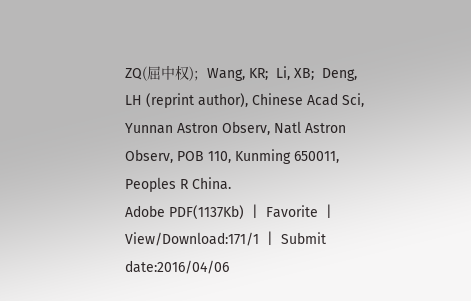ZQ(屈中权);  Wang, KR;  Li, XB;  Deng, LH (reprint author), Chinese Acad Sci, Yunnan Astron Observ, Natl Astron Observ, POB 110, Kunming 650011, Peoples R China.
Adobe PDF(1137Kb)  |  Favorite  |  View/Download:171/1  |  Submit date:2016/04/06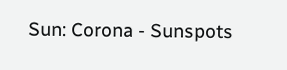Sun: Corona - Sunspots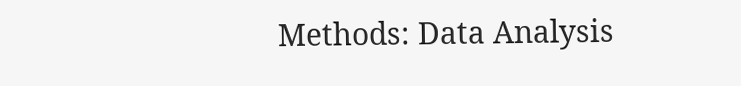Methods: Data Analysis